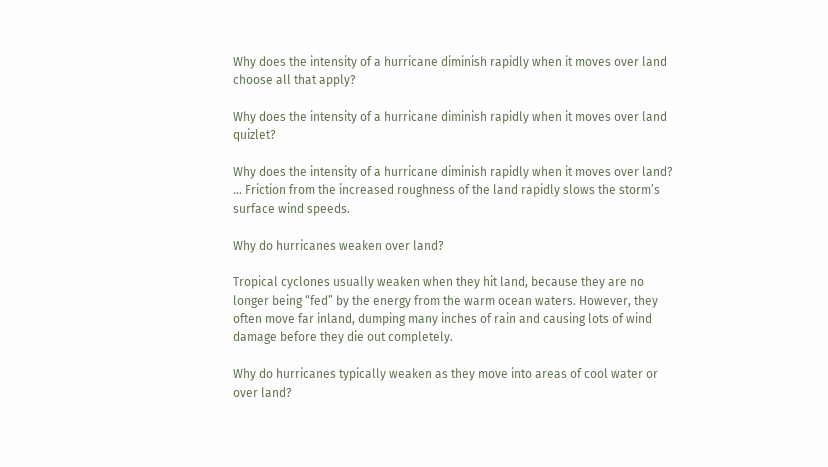Why does the intensity of a hurricane diminish rapidly when it moves over land choose all that apply?

Why does the intensity of a hurricane diminish rapidly when it moves over land quizlet?

Why does the intensity of a hurricane diminish rapidly when it moves over land? … Friction from the increased roughness of the land rapidly slows the storm’s surface wind speeds.

Why do hurricanes weaken over land?

Tropical cyclones usually weaken when they hit land, because they are no longer being “fed” by the energy from the warm ocean waters. However, they often move far inland, dumping many inches of rain and causing lots of wind damage before they die out completely.

Why do hurricanes typically weaken as they move into areas of cool water or over land?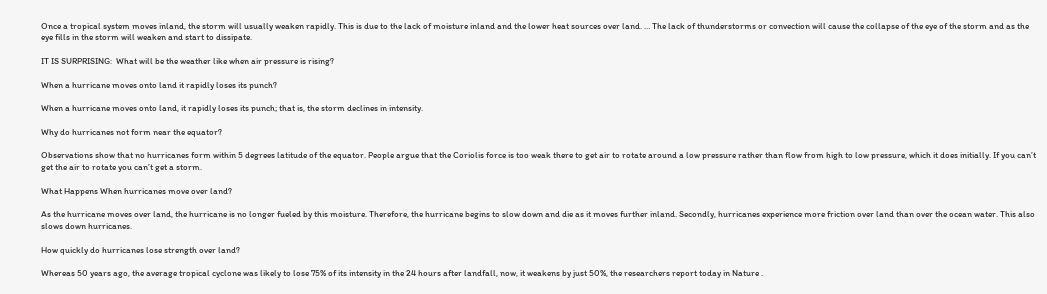Once a tropical system moves inland, the storm will usually weaken rapidly. This is due to the lack of moisture inland and the lower heat sources over land. … The lack of thunderstorms or convection will cause the collapse of the eye of the storm and as the eye fills in the storm will weaken and start to dissipate.

IT IS SURPRISING:  What will be the weather like when air pressure is rising?

When a hurricane moves onto land it rapidly loses its punch?

When a hurricane moves onto land, it rapidly loses its punch; that is, the storm declines in intensity.

Why do hurricanes not form near the equator?

Observations show that no hurricanes form within 5 degrees latitude of the equator. People argue that the Coriolis force is too weak there to get air to rotate around a low pressure rather than flow from high to low pressure, which it does initially. If you can’t get the air to rotate you can’t get a storm.

What Happens When hurricanes move over land?

As the hurricane moves over land, the hurricane is no longer fueled by this moisture. Therefore, the hurricane begins to slow down and die as it moves further inland. Secondly, hurricanes experience more friction over land than over the ocean water. This also slows down hurricanes.

How quickly do hurricanes lose strength over land?

Whereas 50 years ago, the average tropical cyclone was likely to lose 75% of its intensity in the 24 hours after landfall, now, it weakens by just 50%, the researchers report today in Nature .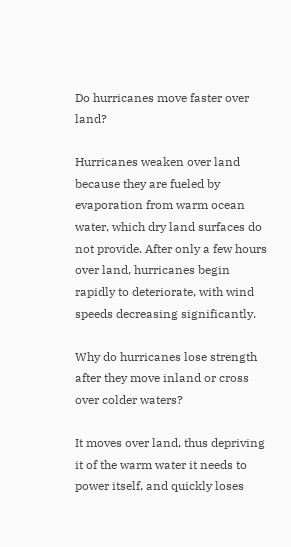Do hurricanes move faster over land?

Hurricanes weaken over land because they are fueled by evaporation from warm ocean water, which dry land surfaces do not provide. After only a few hours over land, hurricanes begin rapidly to deteriorate, with wind speeds decreasing significantly.

Why do hurricanes lose strength after they move inland or cross over colder waters?

It moves over land, thus depriving it of the warm water it needs to power itself, and quickly loses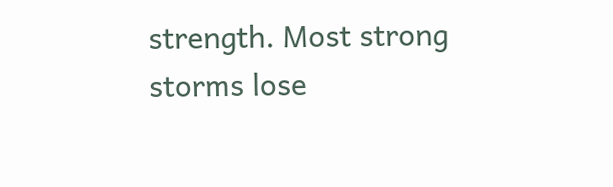strength. Most strong storms lose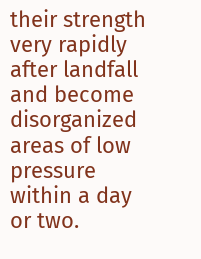their strength very rapidly after landfall and become disorganized areas of low pressure within a day or two.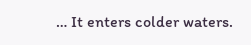… It enters colder waters.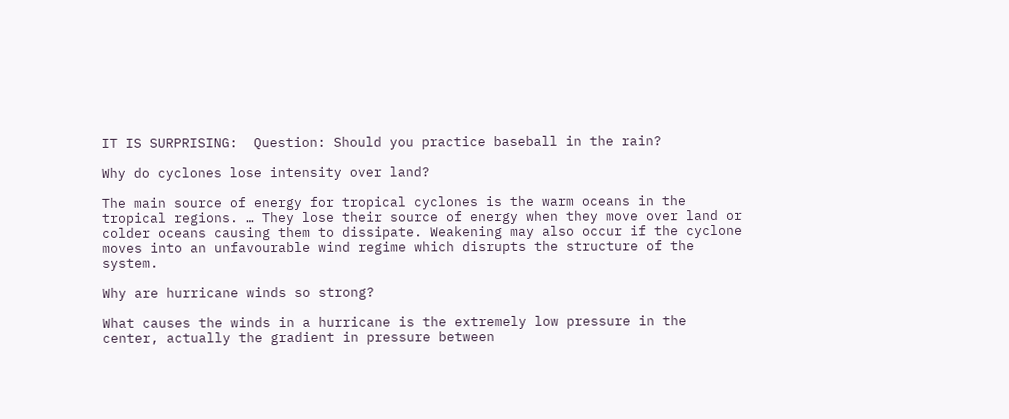IT IS SURPRISING:  Question: Should you practice baseball in the rain?

Why do cyclones lose intensity over land?

The main source of energy for tropical cyclones is the warm oceans in the tropical regions. … They lose their source of energy when they move over land or colder oceans causing them to dissipate. Weakening may also occur if the cyclone moves into an unfavourable wind regime which disrupts the structure of the system.

Why are hurricane winds so strong?

What causes the winds in a hurricane is the extremely low pressure in the center, actually the gradient in pressure between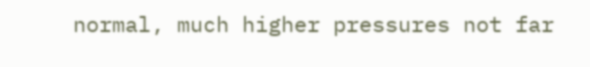normal, much higher pressures not far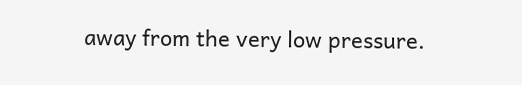away from the very low pressure.